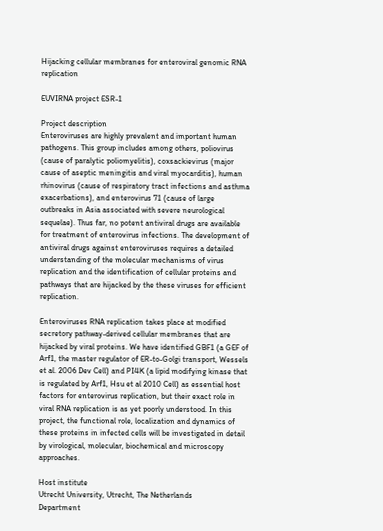Hijacking cellular membranes for enteroviral genomic RNA replication

EUVIRNA project ESR-1

Project description
Enteroviruses are highly prevalent and important human pathogens. This group includes among others, poliovirus (cause of paralytic poliomyelitis), coxsackievirus (major cause of aseptic meningitis and viral myocarditis), human rhinovirus (cause of respiratory tract infections and asthma exacerbations), and enterovirus 71 (cause of large outbreaks in Asia associated with severe neurological sequelae). Thus far, no potent antiviral drugs are available for treatment of enterovirus infections. The development of antiviral drugs against enteroviruses requires a detailed understanding of the molecular mechanisms of virus replication and the identification of cellular proteins and pathways that are hijacked by the these viruses for efficient replication.

Enteroviruses RNA replication takes place at modified secretory pathway-derived cellular membranes that are hijacked by viral proteins. We have identified GBF1 (a GEF of Arf1, the master regulator of ER-to-Golgi transport, Wessels et al. 2006 Dev Cell) and PI4K (a lipid modifying kinase that is regulated by Arf1, Hsu et al 2010 Cell) as essential host factors for enterovirus replication, but their exact role in viral RNA replication is as yet poorly understood. In this project, the functional role, localization and dynamics of these proteins in infected cells will be investigated in detail by virological, molecular, biochemical and microscopy approaches.

Host institute
Utrecht University, Utrecht, The Netherlands
Department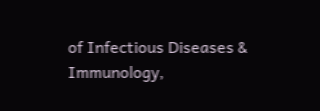of Infectious Diseases & Immunology,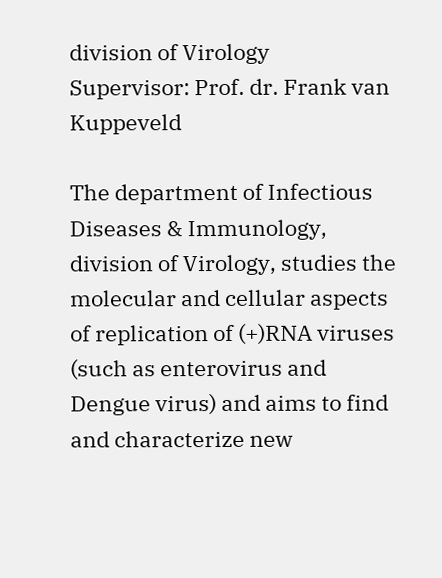division of Virology
Supervisor: Prof. dr. Frank van Kuppeveld

The department of Infectious Diseases & Immunology, division of Virology, studies the molecular and cellular aspects of replication of (+)RNA viruses (such as enterovirus and Dengue virus) and aims to find and characterize new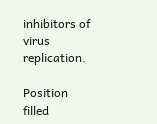inhibitors of virus replication.

Position filled